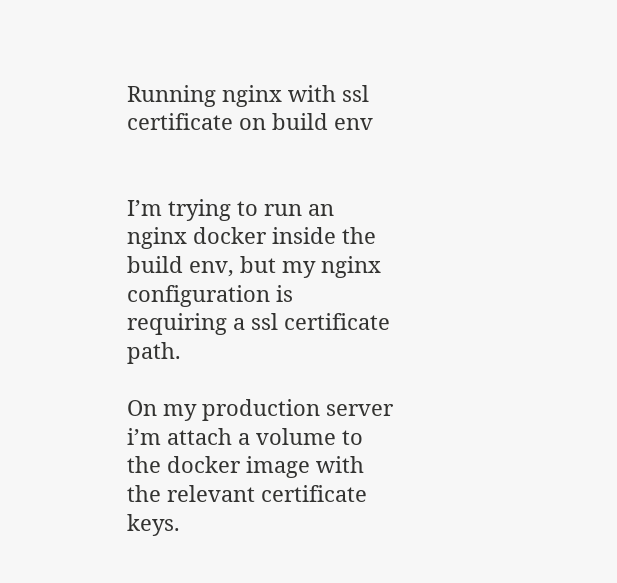Running nginx with ssl certificate on build env


I’m trying to run an nginx docker inside the build env, but my nginx configuration is requiring a ssl certificate path.

On my production server i’m attach a volume to the docker image with the relevant certificate keys.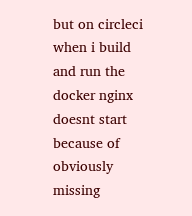but on circleci when i build and run the docker nginx doesnt start because of obviously missing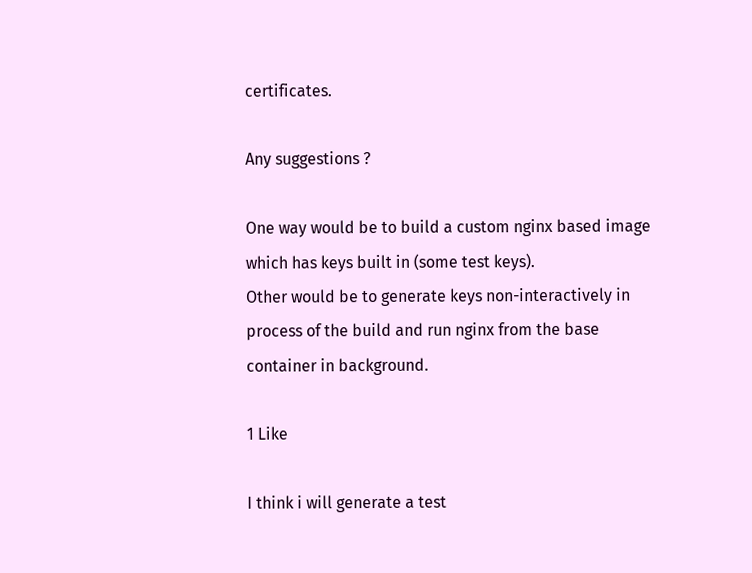certificates.

Any suggestions ?

One way would be to build a custom nginx based image which has keys built in (some test keys).
Other would be to generate keys non-interactively in process of the build and run nginx from the base container in background.

1 Like

I think i will generate a test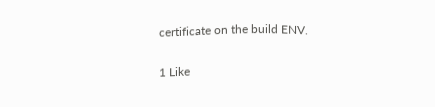certificate on the build ENV.

1 Like